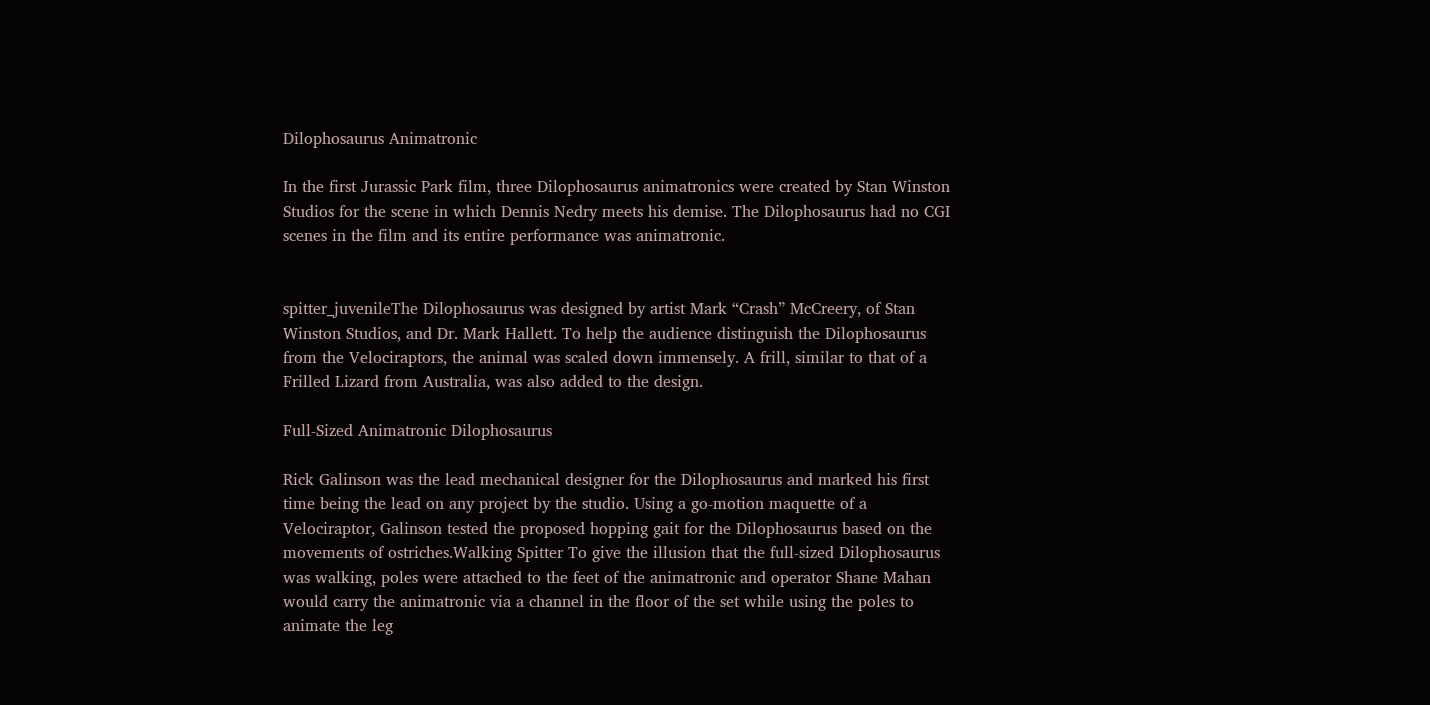Dilophosaurus Animatronic

In the first Jurassic Park film, three Dilophosaurus animatronics were created by Stan Winston Studios for the scene in which Dennis Nedry meets his demise. The Dilophosaurus had no CGI scenes in the film and its entire performance was animatronic.


spitter_juvenileThe Dilophosaurus was designed by artist Mark “Crash” McCreery, of Stan Winston Studios, and Dr. Mark Hallett. To help the audience distinguish the Dilophosaurus from the Velociraptors, the animal was scaled down immensely. A frill, similar to that of a Frilled Lizard from Australia, was also added to the design.

Full-Sized Animatronic Dilophosaurus

Rick Galinson was the lead mechanical designer for the Dilophosaurus and marked his first time being the lead on any project by the studio. Using a go-motion maquette of a Velociraptor, Galinson tested the proposed hopping gait for the Dilophosaurus based on the movements of ostriches.Walking Spitter To give the illusion that the full-sized Dilophosaurus was walking, poles were attached to the feet of the animatronic and operator Shane Mahan would carry the animatronic via a channel in the floor of the set while using the poles to animate the leg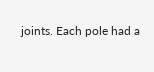joints. Each pole had a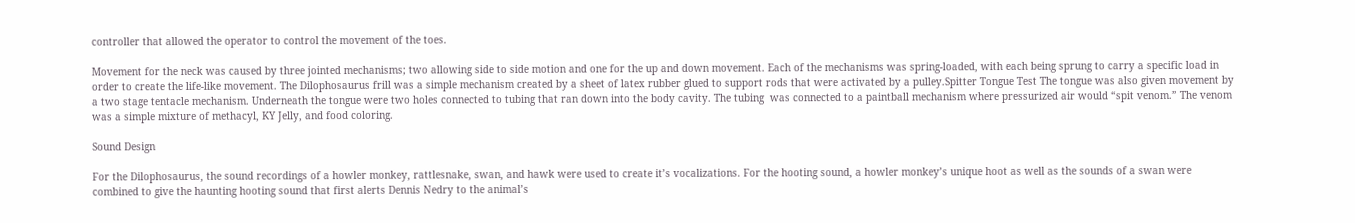controller that allowed the operator to control the movement of the toes.

Movement for the neck was caused by three jointed mechanisms; two allowing side to side motion and one for the up and down movement. Each of the mechanisms was spring-loaded, with each being sprung to carry a specific load in order to create the life-like movement. The Dilophosaurus frill was a simple mechanism created by a sheet of latex rubber glued to support rods that were activated by a pulley.Spitter Tongue Test The tongue was also given movement by a two stage tentacle mechanism. Underneath the tongue were two holes connected to tubing that ran down into the body cavity. The tubing  was connected to a paintball mechanism where pressurized air would “spit venom.” The venom was a simple mixture of methacyl, KY Jelly, and food coloring.

Sound Design

For the Dilophosaurus, the sound recordings of a howler monkey, rattlesnake, swan, and hawk were used to create it’s vocalizations. For the hooting sound, a howler monkey’s unique hoot as well as the sounds of a swan were combined to give the haunting hooting sound that first alerts Dennis Nedry to the animal’s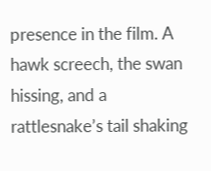presence in the film. A hawk screech, the swan hissing, and a rattlesnake’s tail shaking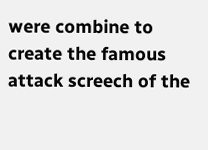were combine to create the famous attack screech of the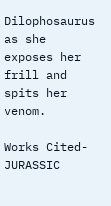Dilophosaurus as she exposes her frill and spits her venom.

Works Cited- JURASSIC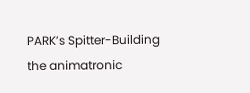PARK’s Spitter-Building the animatronic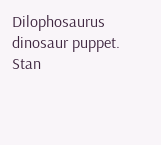Dilophosaurus dinosaur puppet. Stan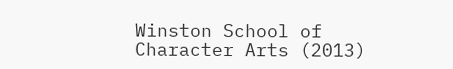Winston School of Character Arts (2013)